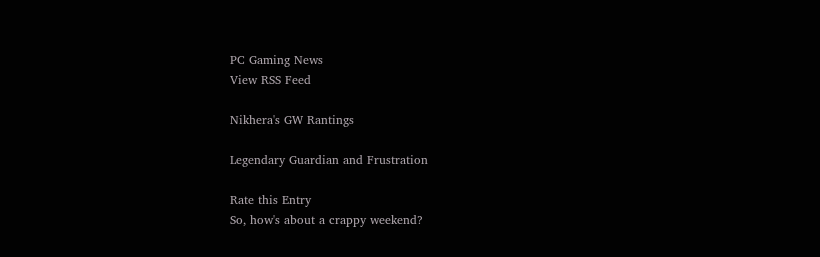PC Gaming News
View RSS Feed

Nikhera's GW Rantings

Legendary Guardian and Frustration

Rate this Entry
So, how's about a crappy weekend?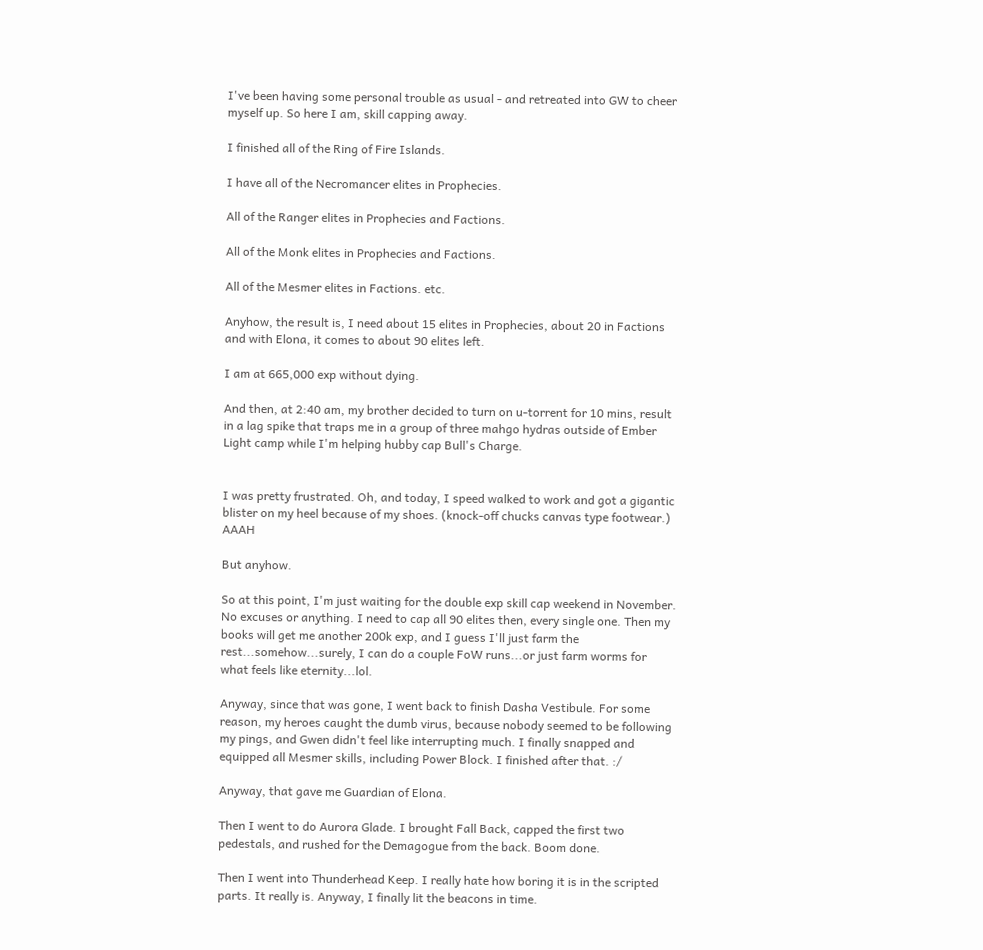I've been having some personal trouble as usual - and retreated into GW to cheer myself up. So here I am, skill capping away.

I finished all of the Ring of Fire Islands.

I have all of the Necromancer elites in Prophecies.

All of the Ranger elites in Prophecies and Factions.

All of the Monk elites in Prophecies and Factions.

All of the Mesmer elites in Factions. etc.

Anyhow, the result is, I need about 15 elites in Prophecies, about 20 in Factions and with Elona, it comes to about 90 elites left.

I am at 665,000 exp without dying.

And then, at 2:40 am, my brother decided to turn on u-torrent for 10 mins, result in a lag spike that traps me in a group of three mahgo hydras outside of Ember Light camp while I'm helping hubby cap Bull's Charge.


I was pretty frustrated. Oh, and today, I speed walked to work and got a gigantic blister on my heel because of my shoes. (knock-off chucks canvas type footwear.) AAAH

But anyhow.

So at this point, I'm just waiting for the double exp skill cap weekend in November. No excuses or anything. I need to cap all 90 elites then, every single one. Then my books will get me another 200k exp, and I guess I'll just farm the rest...somehow...surely, I can do a couple FoW runs...or just farm worms for what feels like eternity...lol.

Anyway, since that was gone, I went back to finish Dasha Vestibule. For some reason, my heroes caught the dumb virus, because nobody seemed to be following my pings, and Gwen didn't feel like interrupting much. I finally snapped and equipped all Mesmer skills, including Power Block. I finished after that. :/

Anyway, that gave me Guardian of Elona.

Then I went to do Aurora Glade. I brought Fall Back, capped the first two pedestals, and rushed for the Demagogue from the back. Boom done.

Then I went into Thunderhead Keep. I really hate how boring it is in the scripted parts. It really is. Anyway, I finally lit the beacons in time.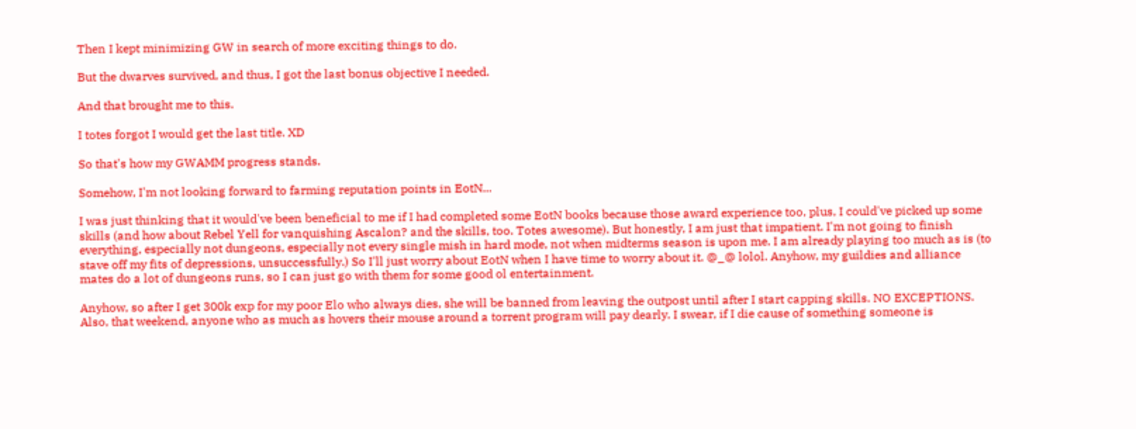Then I kept minimizing GW in search of more exciting things to do.

But the dwarves survived, and thus, I got the last bonus objective I needed.

And that brought me to this.

I totes forgot I would get the last title. XD

So that's how my GWAMM progress stands.

Somehow, I'm not looking forward to farming reputation points in EotN...

I was just thinking that it would've been beneficial to me if I had completed some EotN books because those award experience too, plus, I could've picked up some skills (and how about Rebel Yell for vanquishing Ascalon? and the skills, too. Totes awesome). But honestly, I am just that impatient. I'm not going to finish everything, especially not dungeons, especially not every single mish in hard mode, not when midterms season is upon me. I am already playing too much as is (to stave off my fits of depressions, unsuccessfully.) So I'll just worry about EotN when I have time to worry about it. @_@ lolol. Anyhow, my guildies and alliance mates do a lot of dungeons runs, so I can just go with them for some good ol entertainment.

Anyhow, so after I get 300k exp for my poor Elo who always dies, she will be banned from leaving the outpost until after I start capping skills. NO EXCEPTIONS. Also, that weekend, anyone who as much as hovers their mouse around a torrent program will pay dearly. I swear, if I die cause of something someone is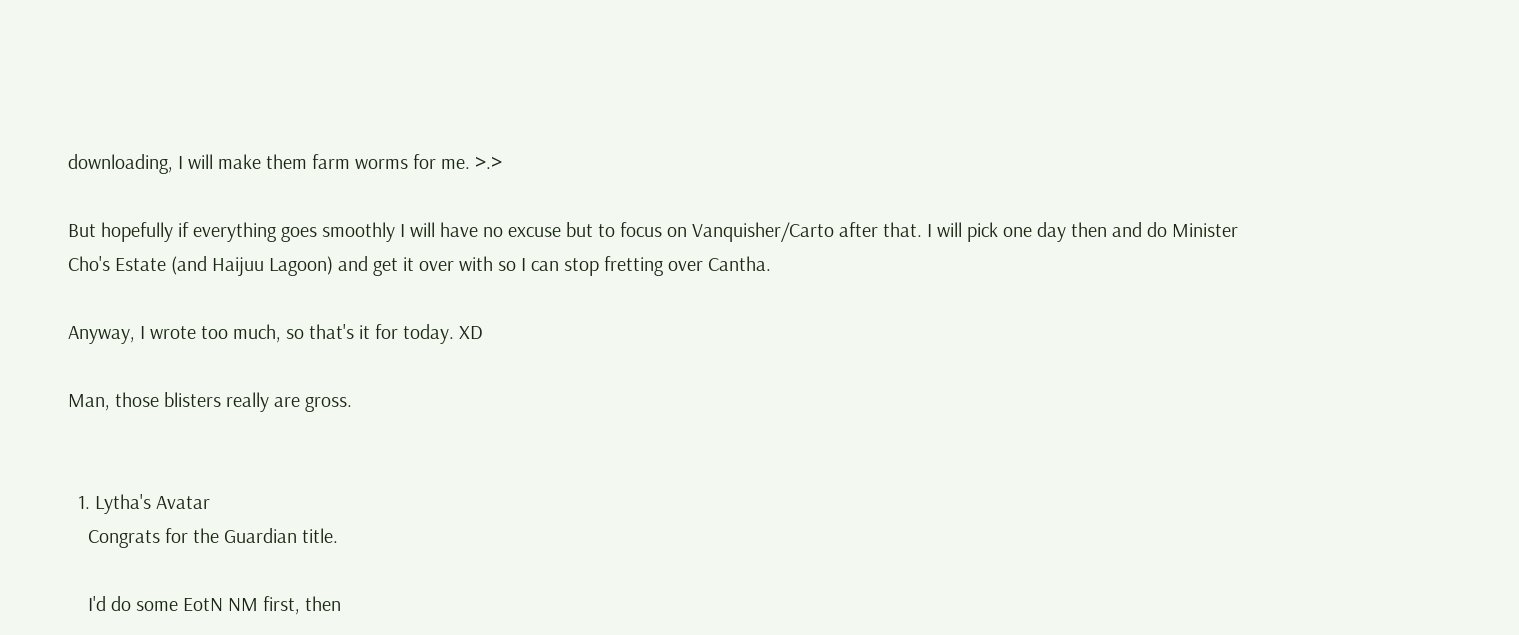downloading, I will make them farm worms for me. >.>

But hopefully if everything goes smoothly I will have no excuse but to focus on Vanquisher/Carto after that. I will pick one day then and do Minister Cho's Estate (and Haijuu Lagoon) and get it over with so I can stop fretting over Cantha.

Anyway, I wrote too much, so that's it for today. XD

Man, those blisters really are gross.


  1. Lytha's Avatar
    Congrats for the Guardian title.

    I'd do some EotN NM first, then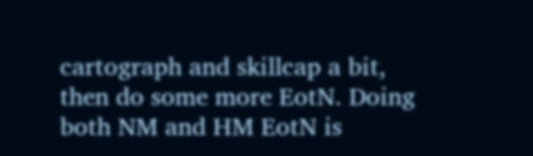cartograph and skillcap a bit, then do some more EotN. Doing both NM and HM EotN is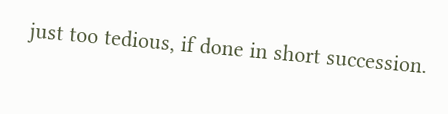just too tedious, if done in short succession.